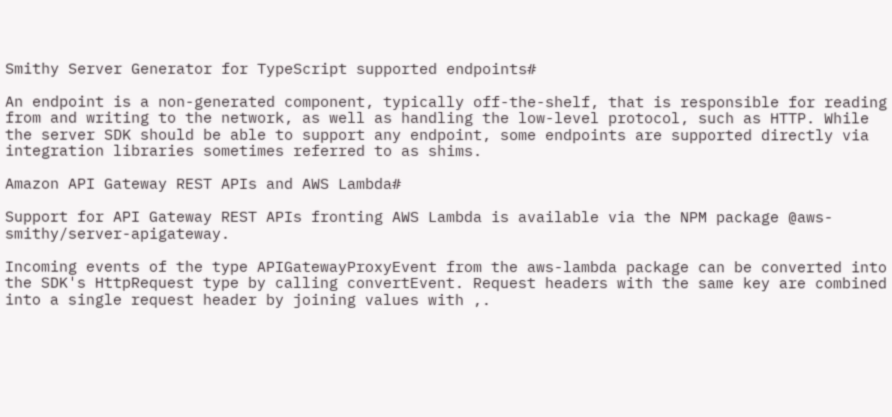Smithy Server Generator for TypeScript supported endpoints#

An endpoint is a non-generated component, typically off-the-shelf, that is responsible for reading from and writing to the network, as well as handling the low-level protocol, such as HTTP. While the server SDK should be able to support any endpoint, some endpoints are supported directly via integration libraries sometimes referred to as shims.

Amazon API Gateway REST APIs and AWS Lambda#

Support for API Gateway REST APIs fronting AWS Lambda is available via the NPM package @aws-smithy/server-apigateway.

Incoming events of the type APIGatewayProxyEvent from the aws-lambda package can be converted into the SDK's HttpRequest type by calling convertEvent. Request headers with the same key are combined into a single request header by joining values with ,.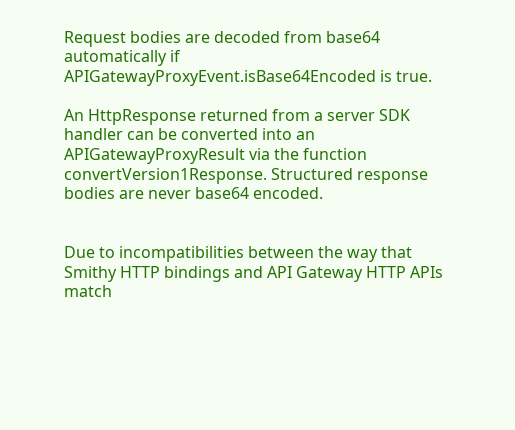Request bodies are decoded from base64 automatically if APIGatewayProxyEvent.isBase64Encoded is true.

An HttpResponse returned from a server SDK handler can be converted into an APIGatewayProxyResult via the function convertVersion1Response. Structured response bodies are never base64 encoded.


Due to incompatibilities between the way that Smithy HTTP bindings and API Gateway HTTP APIs match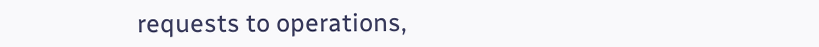requests to operations,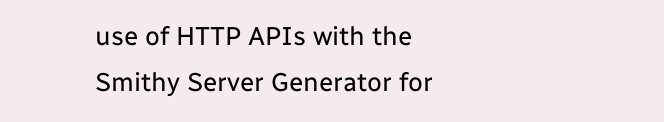use of HTTP APIs with the Smithy Server Generator for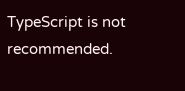TypeScript is not recommended.